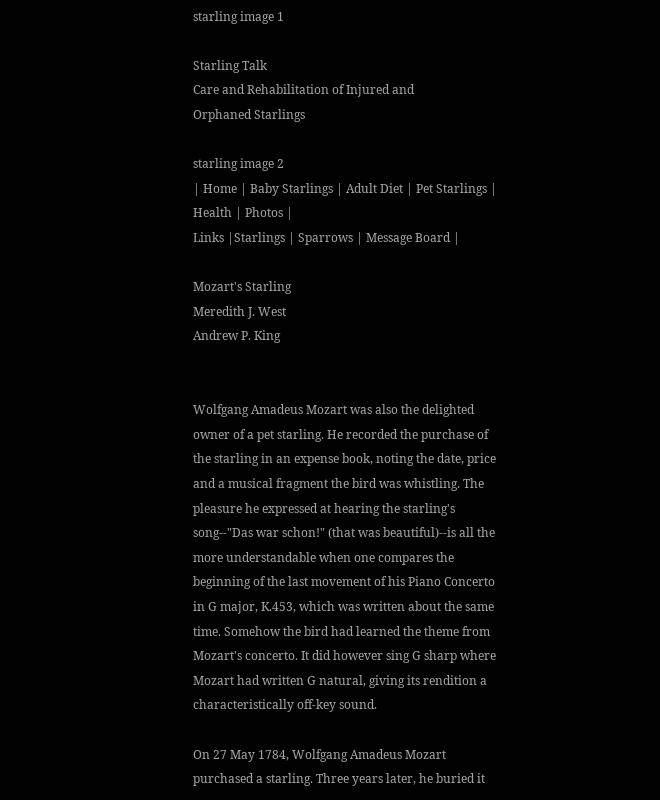starling image 1

Starling Talk
Care and Rehabilitation of Injured and
Orphaned Starlings

starling image 2
| Home | Baby Starlings | Adult Diet | Pet Starlings | Health | Photos |
Links |Starlings | Sparrows | Message Board |

Mozart's Starling
Meredith J. West
Andrew P. King


Wolfgang Amadeus Mozart was also the delighted owner of a pet starling. He recorded the purchase of the starling in an expense book, noting the date, price and a musical fragment the bird was whistling. The pleasure he expressed at hearing the starling's song--"Das war schon!" (that was beautiful)--is all the more understandable when one compares the beginning of the last movement of his Piano Concerto in G major, K.453, which was written about the same time. Somehow the bird had learned the theme from Mozart's concerto. It did however sing G sharp where Mozart had written G natural, giving its rendition a characteristically off-key sound.

On 27 May 1784, Wolfgang Amadeus Mozart purchased a starling. Three years later, he buried it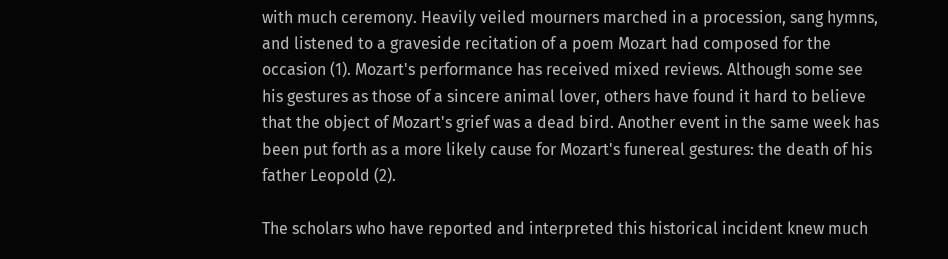with much ceremony. Heavily veiled mourners marched in a procession, sang hymns, and listened to a graveside recitation of a poem Mozart had composed for the occasion (1). Mozart's performance has received mixed reviews. Although some see his gestures as those of a sincere animal lover, others have found it hard to believe that the object of Mozart's grief was a dead bird. Another event in the same week has been put forth as a more likely cause for Mozart's funereal gestures: the death of his father Leopold (2).

The scholars who have reported and interpreted this historical incident knew much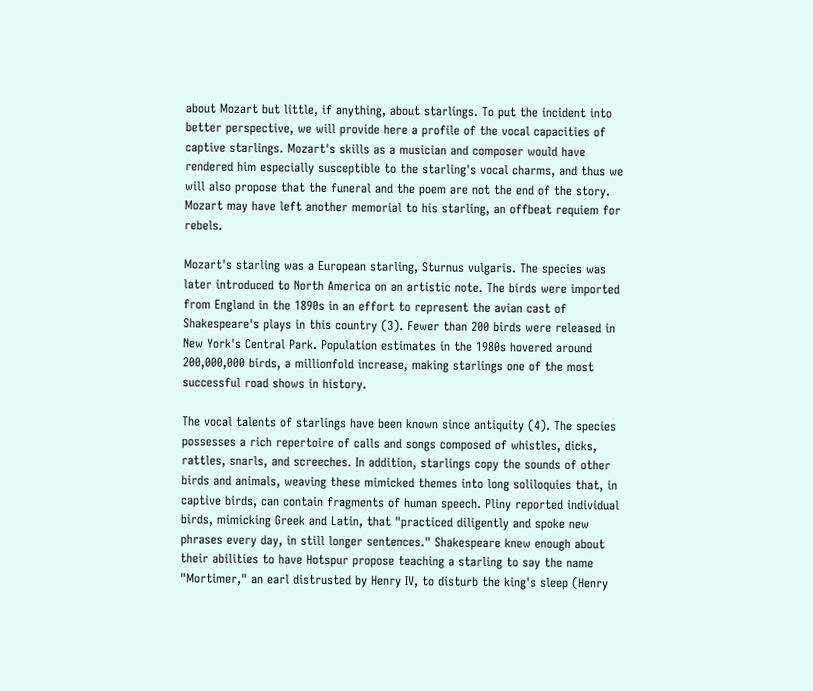about Mozart but little, if anything, about starlings. To put the incident into better perspective, we will provide here a profile of the vocal capacities of captive starlings. Mozart's skills as a musician and composer would have rendered him especially susceptible to the starling's vocal charms, and thus we will also propose that the funeral and the poem are not the end of the story. Mozart may have left another memorial to his starling, an offbeat requiem for rebels.

Mozart's starling was a European starling, Sturnus vulgaris. The species was later introduced to North America on an artistic note. The birds were imported from England in the 1890s in an effort to represent the avian cast of Shakespeare's plays in this country (3). Fewer than 200 birds were released in New York's Central Park. Population estimates in the 1980s hovered around 200,000,000 birds, a millionfold increase, making starlings one of the most successful road shows in history.

The vocal talents of starlings have been known since antiquity (4). The species possesses a rich repertoire of calls and songs composed of whistles, dicks, rattles, snarls, and screeches. In addition, starlings copy the sounds of other birds and animals, weaving these mimicked themes into long soliloquies that, in captive birds, can contain fragments of human speech. Pliny reported individual birds, mimicking Greek and Latin, that "practiced diligently and spoke new phrases every day, in still longer sentences." Shakespeare knew enough about their abilities to have Hotspur propose teaching a starling to say the name "Mortimer," an earl distrusted by Henry IV, to disturb the king's sleep (Henry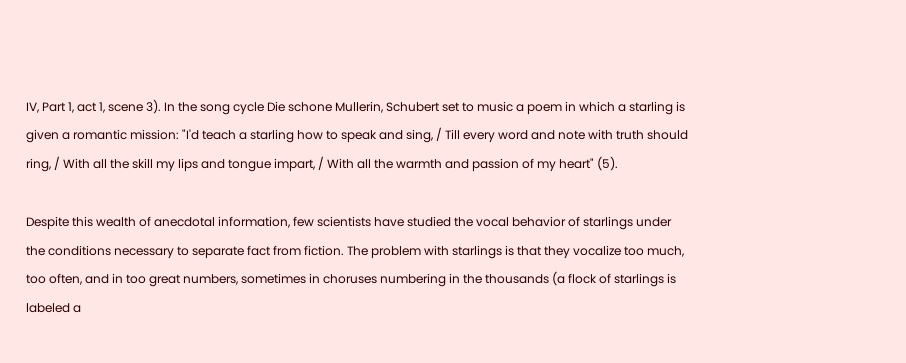IV, Part 1, act 1, scene 3). In the song cycle Die schone Mullerin, Schubert set to music a poem in which a starling is given a romantic mission: "I'd teach a starling how to speak and sing, / Till every word and note with truth should ring, / With all the skill my lips and tongue impart, / With all the warmth and passion of my heart" (5).

Despite this wealth of anecdotal information, few scientists have studied the vocal behavior of starlings under the conditions necessary to separate fact from fiction. The problem with starlings is that they vocalize too much, too often, and in too great numbers, sometimes in choruses numbering in the thousands (a flock of starlings is labeled a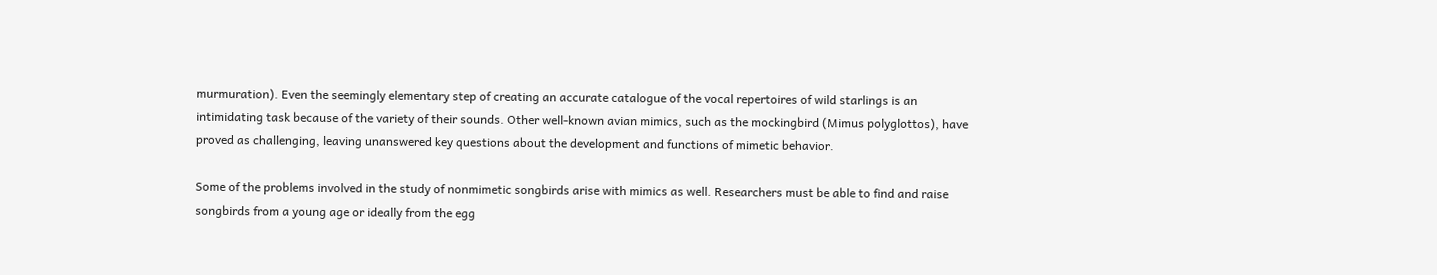murmuration). Even the seemingly elementary step of creating an accurate catalogue of the vocal repertoires of wild starlings is an intimidating task because of the variety of their sounds. Other well-known avian mimics, such as the mockingbird (Mimus polyglottos), have proved as challenging, leaving unanswered key questions about the development and functions of mimetic behavior.

Some of the problems involved in the study of nonmimetic songbirds arise with mimics as well. Researchers must be able to find and raise songbirds from a young age or ideally from the egg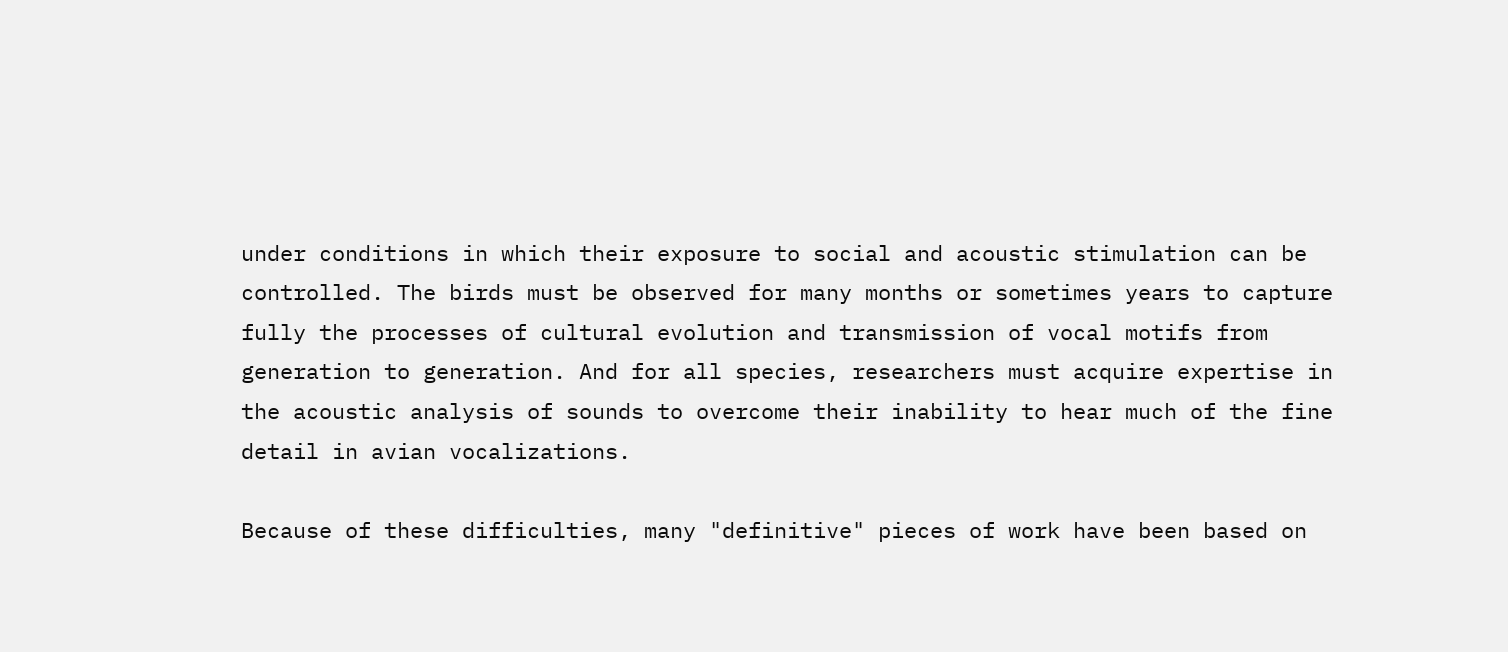under conditions in which their exposure to social and acoustic stimulation can be controlled. The birds must be observed for many months or sometimes years to capture fully the processes of cultural evolution and transmission of vocal motifs from generation to generation. And for all species, researchers must acquire expertise in the acoustic analysis of sounds to overcome their inability to hear much of the fine detail in avian vocalizations.

Because of these difficulties, many "definitive" pieces of work have been based on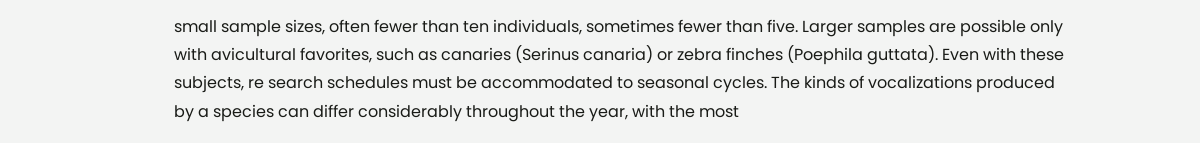small sample sizes, often fewer than ten individuals, sometimes fewer than five. Larger samples are possible only with avicultural favorites, such as canaries (Serinus canaria) or zebra finches (Poephila guttata). Even with these subjects, re search schedules must be accommodated to seasonal cycles. The kinds of vocalizations produced by a species can differ considerably throughout the year, with the most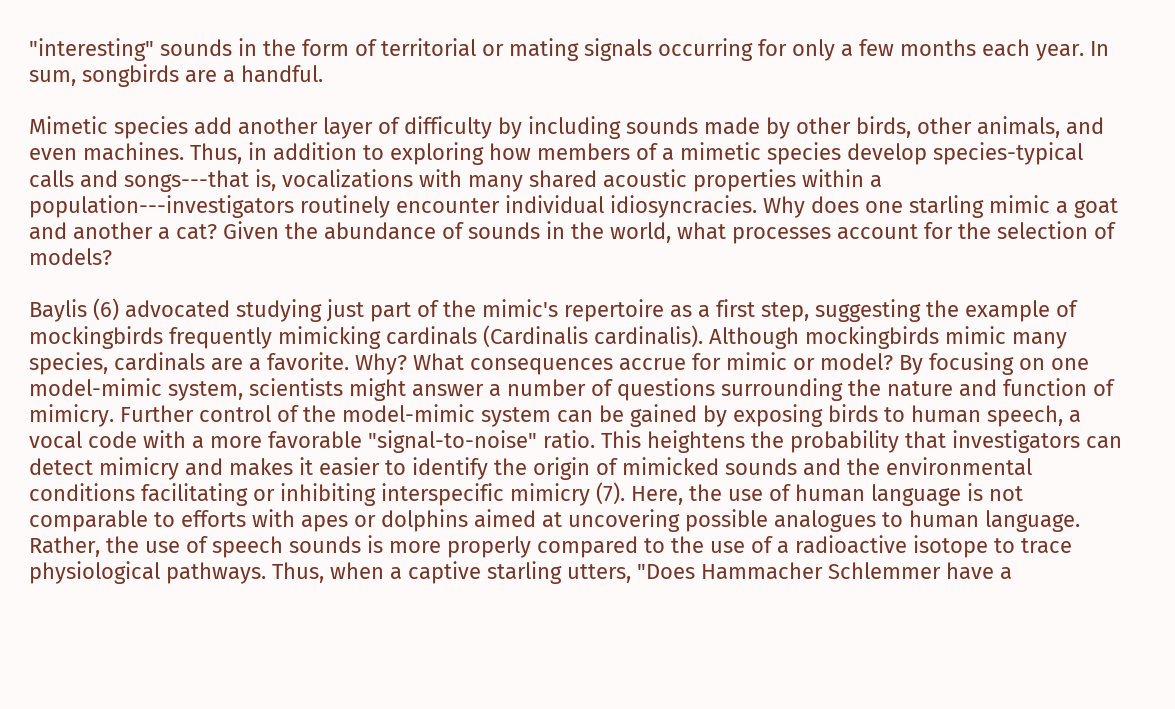"interesting" sounds in the form of territorial or mating signals occurring for only a few months each year. In sum, songbirds are a handful.

Mimetic species add another layer of difficulty by including sounds made by other birds, other animals, and even machines. Thus, in addition to exploring how members of a mimetic species develop species-typical calls and songs---that is, vocalizations with many shared acoustic properties within a population---investigators routinely encounter individual idiosyncracies. Why does one starling mimic a goat and another a cat? Given the abundance of sounds in the world, what processes account for the selection of models?

Baylis (6) advocated studying just part of the mimic's repertoire as a first step, suggesting the example of mockingbirds frequently mimicking cardinals (Cardinalis cardinalis). Although mockingbirds mimic many species, cardinals are a favorite. Why? What consequences accrue for mimic or model? By focusing on one model-mimic system, scientists might answer a number of questions surrounding the nature and function of mimicry. Further control of the model-mimic system can be gained by exposing birds to human speech, a vocal code with a more favorable "signal-to-noise" ratio. This heightens the probability that investigators can detect mimicry and makes it easier to identify the origin of mimicked sounds and the environmental conditions facilitating or inhibiting interspecific mimicry (7). Here, the use of human language is not comparable to efforts with apes or dolphins aimed at uncovering possible analogues to human language. Rather, the use of speech sounds is more properly compared to the use of a radioactive isotope to trace physiological pathways. Thus, when a captive starling utters, "Does Hammacher Schlemmer have a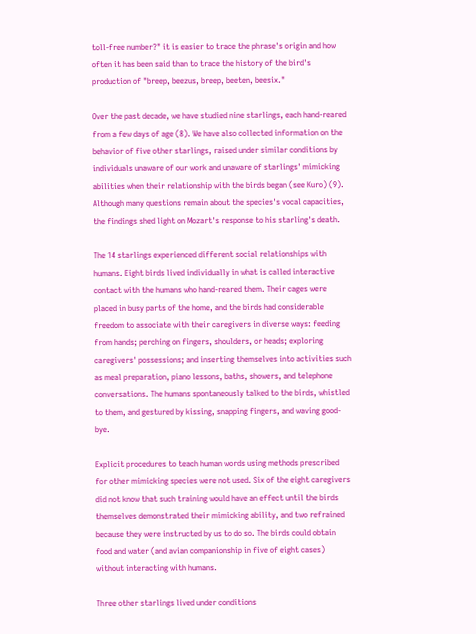toll-free number?" it is easier to trace the phrase's origin and how often it has been said than to trace the history of the bird's production of "breep, beezus, breep, beeten, beesix."

Over the past decade, we have studied nine starlings, each hand-reared from a few days of age (8). We have also collected information on the behavior of five other starlings, raised under similar conditions by individuals unaware of our work and unaware of starlings' mimicking abilities when their relationship with the birds began (see Kuro) (9). Although many questions remain about the species's vocal capacities, the findings shed light on Mozart's response to his starling's death.

The 14 starlings experienced different social relationships with humans. Eight birds lived individually in what is called interactive contact with the humans who hand-reared them. Their cages were placed in busy parts of the home, and the birds had considerable freedom to associate with their caregivers in diverse ways: feeding from hands; perching on fingers, shoulders, or heads; exploring caregivers' possessions; and inserting themselves into activities such as meal preparation, piano lessons, baths, showers, and telephone conversations. The humans spontaneously talked to the birds, whistled to them, and gestured by kissing, snapping fingers, and waving good-bye.

Explicit procedures to teach human words using methods prescribed for other mimicking species were not used. Six of the eight caregivers did not know that such training would have an effect until the birds themselves demonstrated their mimicking ability, and two refrained because they were instructed by us to do so. The birds could obtain food and water (and avian companionship in five of eight cases) without interacting with humans.

Three other starlings lived under conditions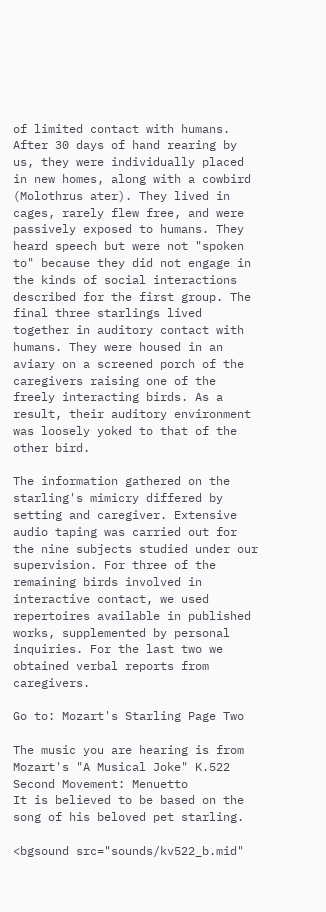of limited contact with humans. After 30 days of hand rearing by us, they were individually placed in new homes, along with a cowbird (Molothrus ater). They lived in cages, rarely flew free, and were passively exposed to humans. They heard speech but were not "spoken to" because they did not engage in the kinds of social interactions described for the first group. The final three starlings lived together in auditory contact with humans. They were housed in an aviary on a screened porch of the caregivers raising one of the freely interacting birds. As a result, their auditory environment was loosely yoked to that of the other bird.

The information gathered on the starling's mimicry differed by setting and caregiver. Extensive audio taping was carried out for the nine subjects studied under our supervision. For three of the remaining birds involved in interactive contact, we used repertoires available in published works, supplemented by personal inquiries. For the last two we obtained verbal reports from caregivers.

Go to: Mozart's Starling Page Two

The music you are hearing is from Mozart's "A Musical Joke" K.522 Second Movement: Menuetto
It is believed to be based on the song of his beloved pet starling.

<bgsound src="sounds/kv522_b.mid"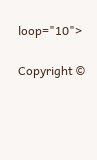loop="10">

Copyright ©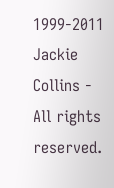1999-2011 Jackie Collins - All rights reserved.